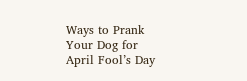Ways to Prank Your Dog for April Fool’s Day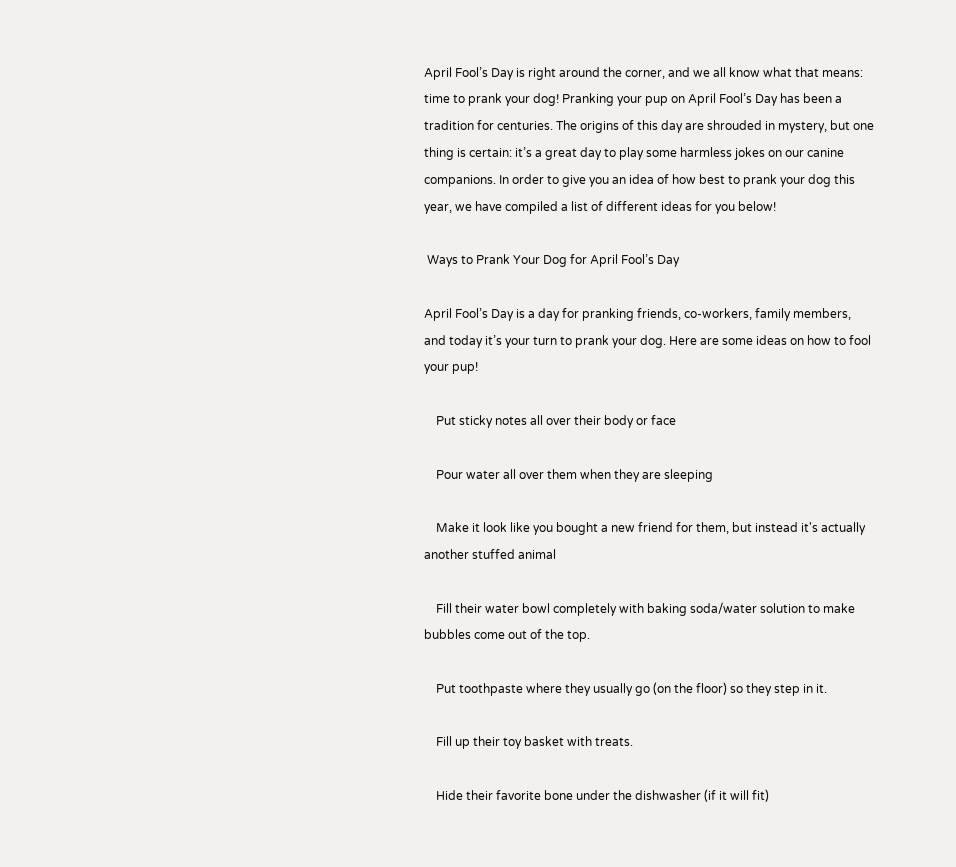April Fool’s Day is right around the corner, and we all know what that means: time to prank your dog! Pranking your pup on April Fool’s Day has been a tradition for centuries. The origins of this day are shrouded in mystery, but one thing is certain: it’s a great day to play some harmless jokes on our canine companions. In order to give you an idea of how best to prank your dog this year, we have compiled a list of different ideas for you below!

 Ways to Prank Your Dog for April Fool’s Day

April Fool’s Day is a day for pranking friends, co-workers, family members, and today it’s your turn to prank your dog. Here are some ideas on how to fool your pup!

    Put sticky notes all over their body or face

    Pour water all over them when they are sleeping

    Make it look like you bought a new friend for them, but instead it's actually another stuffed animal

    Fill their water bowl completely with baking soda/water solution to make bubbles come out of the top.

    Put toothpaste where they usually go (on the floor) so they step in it.

    Fill up their toy basket with treats.

    Hide their favorite bone under the dishwasher (if it will fit)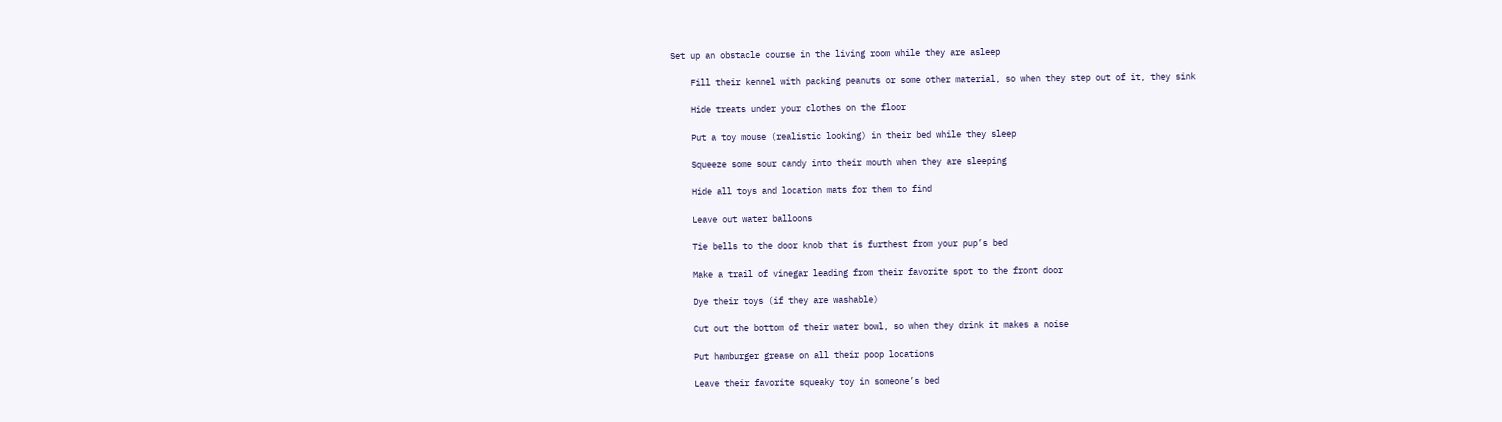Set up an obstacle course in the living room while they are asleep

    Fill their kennel with packing peanuts or some other material, so when they step out of it, they sink

    Hide treats under your clothes on the floor

    Put a toy mouse (realistic looking) in their bed while they sleep

    Squeeze some sour candy into their mouth when they are sleeping

    Hide all toys and location mats for them to find

    Leave out water balloons

    Tie bells to the door knob that is furthest from your pup’s bed

    Make a trail of vinegar leading from their favorite spot to the front door

    Dye their toys (if they are washable)

    Cut out the bottom of their water bowl, so when they drink it makes a noise

    Put hamburger grease on all their poop locations

    Leave their favorite squeaky toy in someone’s bed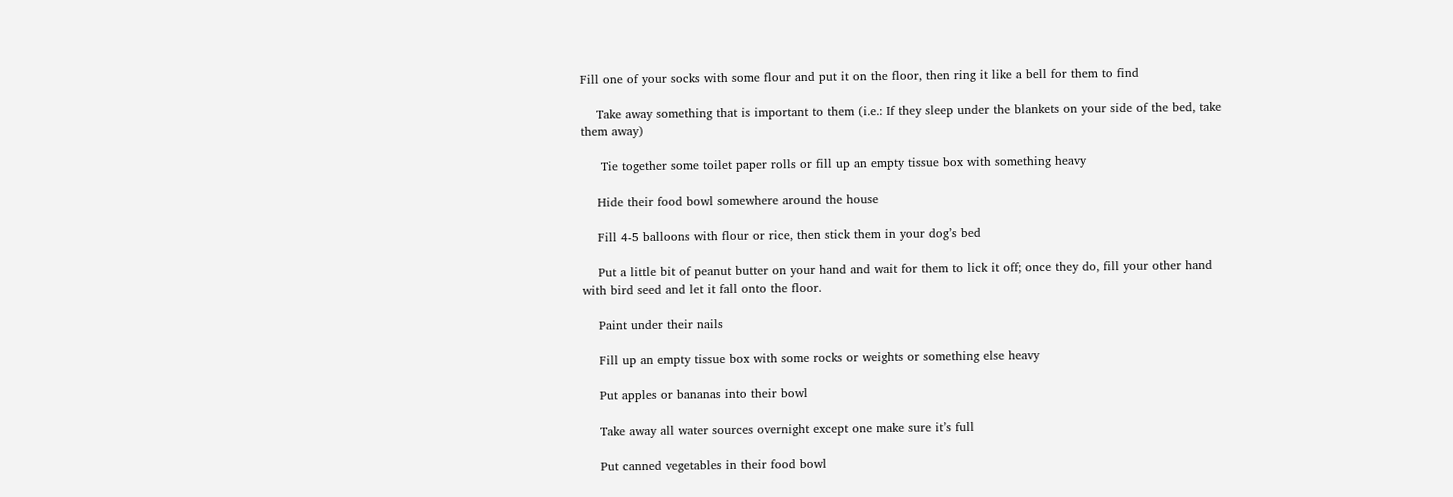Fill one of your socks with some flour and put it on the floor, then ring it like a bell for them to find

    Take away something that is important to them (i.e.: If they sleep under the blankets on your side of the bed, take them away)

     Tie together some toilet paper rolls or fill up an empty tissue box with something heavy

    Hide their food bowl somewhere around the house

    Fill 4-5 balloons with flour or rice, then stick them in your dog’s bed

    Put a little bit of peanut butter on your hand and wait for them to lick it off; once they do, fill your other hand with bird seed and let it fall onto the floor.

    Paint under their nails

    Fill up an empty tissue box with some rocks or weights or something else heavy

    Put apples or bananas into their bowl

    Take away all water sources overnight except one make sure it’s full

    Put canned vegetables in their food bowl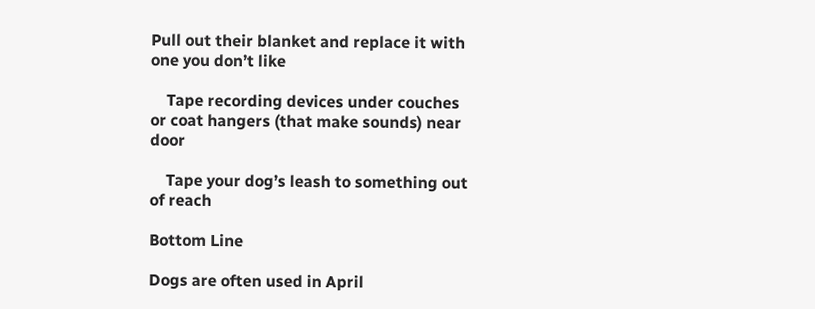Pull out their blanket and replace it with one you don’t like

    Tape recording devices under couches or coat hangers (that make sounds) near door

    Tape your dog’s leash to something out of reach

Bottom Line

Dogs are often used in April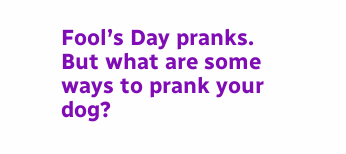Fool’s Day pranks. But what are some ways to prank your dog?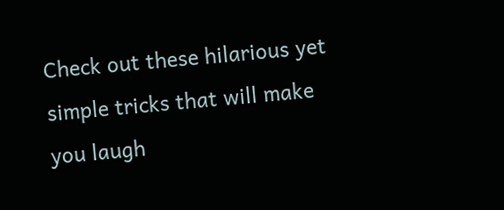Check out these hilarious yet simple tricks that will make you laugh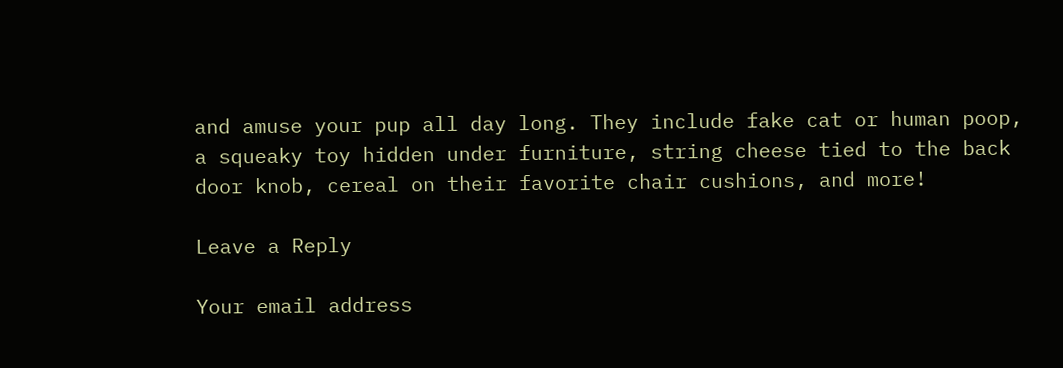and amuse your pup all day long. They include fake cat or human poop, a squeaky toy hidden under furniture, string cheese tied to the back door knob, cereal on their favorite chair cushions, and more!

Leave a Reply

Your email address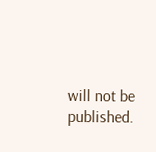will not be published.